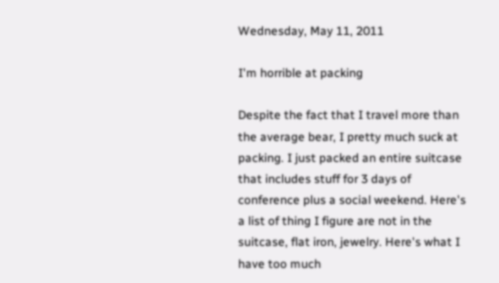Wednesday, May 11, 2011

I'm horrible at packing

Despite the fact that I travel more than the average bear, I pretty much suck at packing. I just packed an entire suitcase that includes stuff for 3 days of conference plus a social weekend. Here's a list of thing I figure are not in the suitcase, flat iron, jewelry. Here's what I have too much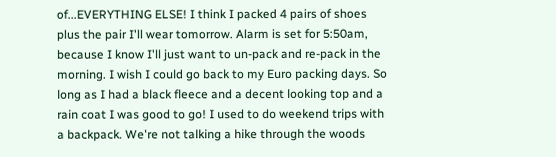of...EVERYTHING ELSE! I think I packed 4 pairs of shoes plus the pair I'll wear tomorrow. Alarm is set for 5:50am, because I know I'll just want to un-pack and re-pack in the morning. I wish I could go back to my Euro packing days. So long as I had a black fleece and a decent looking top and a rain coat I was good to go! I used to do weekend trips with a backpack. We're not talking a hike through the woods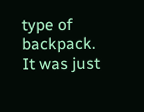type of backpack. It was just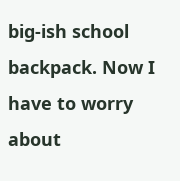big-ish school backpack. Now I have to worry about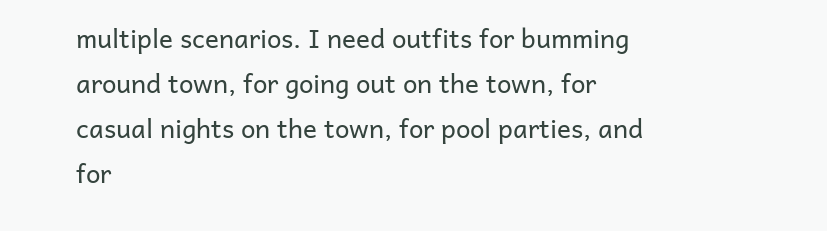multiple scenarios. I need outfits for bumming around town, for going out on the town, for casual nights on the town, for pool parties, and for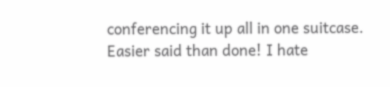conferencing it up all in one suitcase. Easier said than done! I hate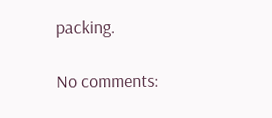packing.

No comments: